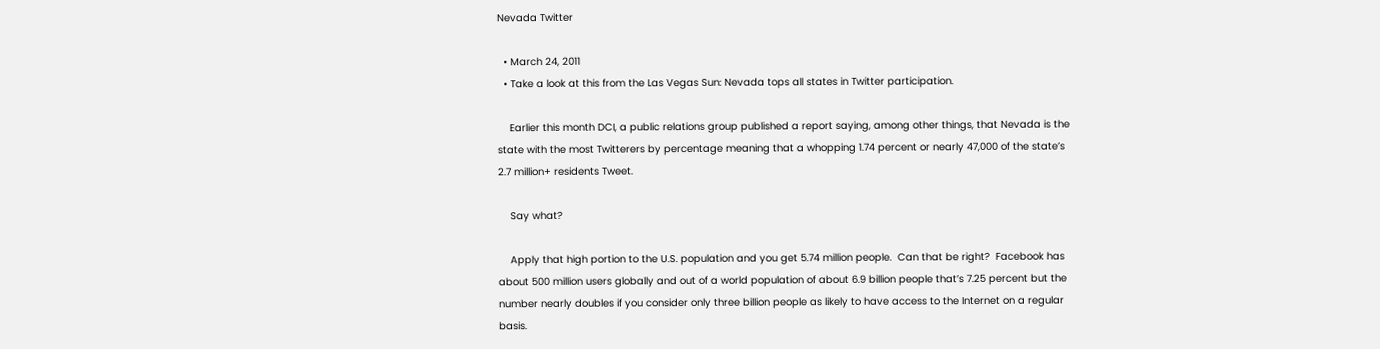Nevada Twitter

  • March 24, 2011
  • Take a look at this from the Las Vegas Sun: Nevada tops all states in Twitter participation.

    Earlier this month DCI, a public relations group published a report saying, among other things, that Nevada is the state with the most Twitterers by percentage meaning that a whopping 1.74 percent or nearly 47,000 of the state’s 2.7 million+ residents Tweet.

    Say what?

    Apply that high portion to the U.S. population and you get 5.74 million people.  Can that be right?  Facebook has about 500 million users globally and out of a world population of about 6.9 billion people that’s 7.25 percent but the number nearly doubles if you consider only three billion people as likely to have access to the Internet on a regular basis.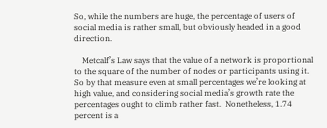So, while the numbers are huge, the percentage of users of social media is rather small, but obviously headed in a good direction.

    Metcalf’s Law says that the value of a network is proportional to the square of the number of nodes or participants using it.  So by that measure even at small percentages we’re looking at high value, and considering social media’s growth rate the percentages ought to climb rather fast.  Nonetheless, 1.74 percent is a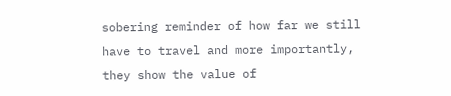sobering reminder of how far we still have to travel and more importantly, they show the value of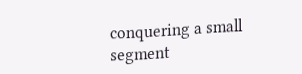conquering a small segment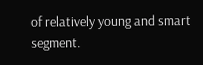of relatively young and smart segment.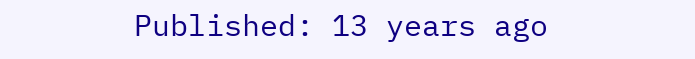Published: 13 years ago